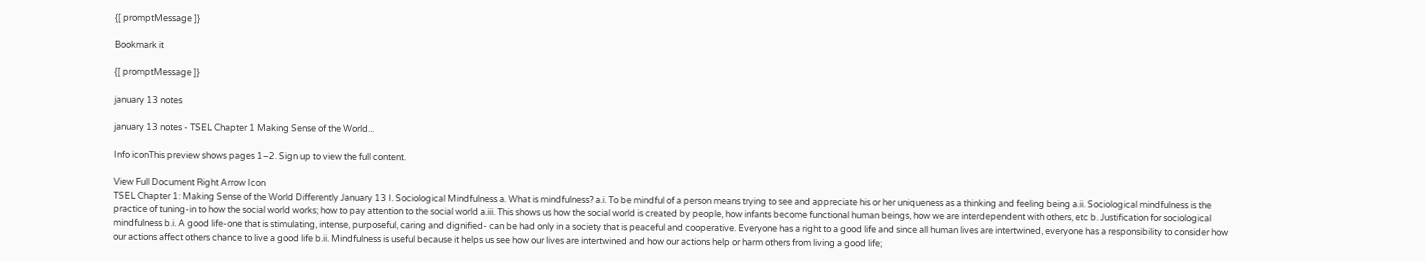{[ promptMessage ]}

Bookmark it

{[ promptMessage ]}

january 13 notes

january 13 notes - TSEL Chapter 1 Making Sense of the World...

Info iconThis preview shows pages 1–2. Sign up to view the full content.

View Full Document Right Arrow Icon
TSEL Chapter 1: Making Sense of the World Differently January 13 I. Sociological Mindfulness a. What is mindfulness? a.i. To be mindful of a person means trying to see and appreciate his or her uniqueness as a thinking and feeling being a.ii. Sociological mindfulness is the practice of tuning-in to how the social world works; how to pay attention to the social world a.iii. This shows us how the social world is created by people, how infants become functional human beings, how we are interdependent with others, etc b. Justification for sociological mindfulness b.i. A good life-one that is stimulating, intense, purposeful, caring and dignified- can be had only in a society that is peaceful and cooperative. Everyone has a right to a good life and since all human lives are intertwined, everyone has a responsibility to consider how our actions affect others chance to live a good life b.ii. Mindfulness is useful because it helps us see how our lives are intertwined and how our actions help or harm others from living a good life;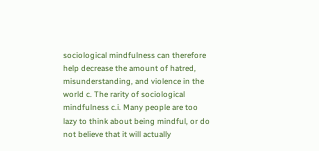sociological mindfulness can therefore help decrease the amount of hatred, misunderstanding, and violence in the world c. The rarity of sociological mindfulness c.i. Many people are too lazy to think about being mindful, or do not believe that it will actually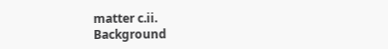matter c.ii.
Background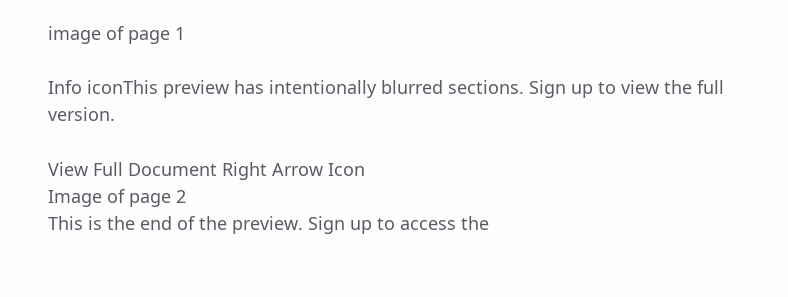image of page 1

Info iconThis preview has intentionally blurred sections. Sign up to view the full version.

View Full Document Right Arrow Icon
Image of page 2
This is the end of the preview. Sign up to access the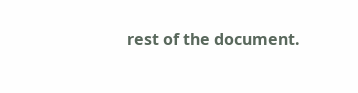rest of the document.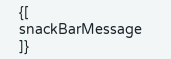{[ snackBarMessage ]}